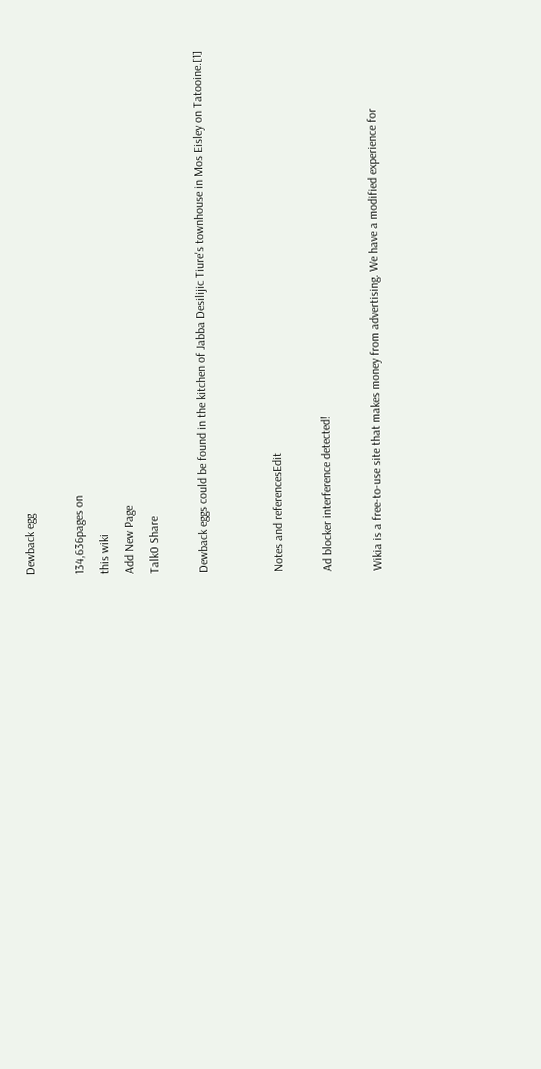Dewback egg

134,636pages on
this wiki
Add New Page
Talk0 Share

Dewback eggs could be found in the kitchen of Jabba Desilijic Tiure's townhouse in Mos Eisley on Tatooine.[1]


Notes and referencesEdit

Ad blocker interference detected!

Wikia is a free-to-use site that makes money from advertising. We have a modified experience for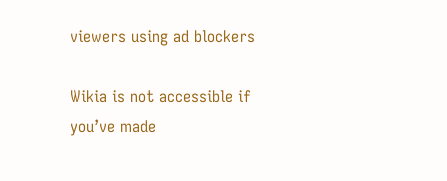viewers using ad blockers

Wikia is not accessible if you’ve made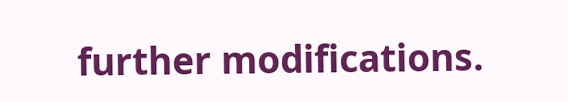further modifications.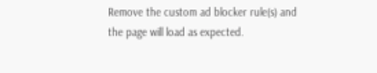Remove the custom ad blocker rule(s) and the page will load as expected.